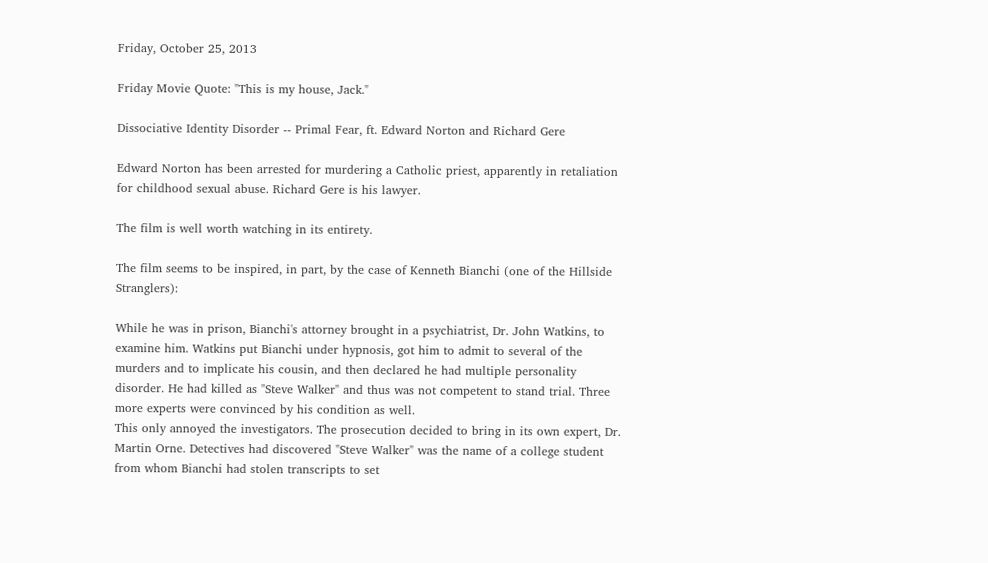Friday, October 25, 2013

Friday Movie Quote: "This is my house, Jack."

Dissociative Identity Disorder -- Primal Fear, ft. Edward Norton and Richard Gere

Edward Norton has been arrested for murdering a Catholic priest, apparently in retaliation for childhood sexual abuse. Richard Gere is his lawyer.

The film is well worth watching in its entirety.

The film seems to be inspired, in part, by the case of Kenneth Bianchi (one of the Hillside Stranglers):

While he was in prison, Bianchi's attorney brought in a psychiatrist, Dr. John Watkins, to examine him. Watkins put Bianchi under hypnosis, got him to admit to several of the murders and to implicate his cousin, and then declared he had multiple personality disorder. He had killed as "Steve Walker" and thus was not competent to stand trial. Three more experts were convinced by his condition as well.
This only annoyed the investigators. The prosecution decided to bring in its own expert, Dr. Martin Orne. Detectives had discovered "Steve Walker" was the name of a college student from whom Bianchi had stolen transcripts to set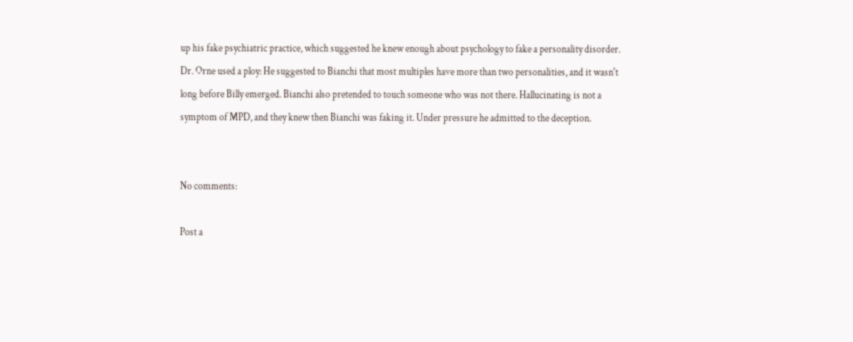up his fake psychiatric practice, which suggested he knew enough about psychology to fake a personality disorder.
Dr. Orne used a ploy: He suggested to Bianchi that most multiples have more than two personalities, and it wasn't long before Billy emerged. Bianchi also pretended to touch someone who was not there. Hallucinating is not a symptom of MPD, and they knew then Bianchi was faking it. Under pressure he admitted to the deception.


No comments:

Post a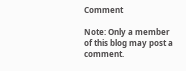Comment

Note: Only a member of this blog may post a comment.